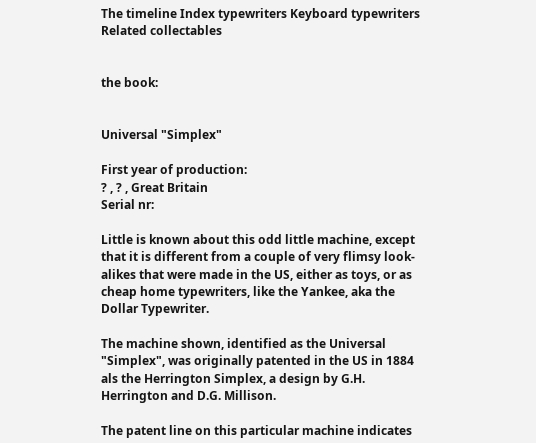The timeline Index typewriters Keyboard typewriters Related collectables


the book:


Universal "Simplex"

First year of production:
? , ? , Great Britain
Serial nr:

Little is known about this odd little machine, except that it is different from a couple of very flimsy look-alikes that were made in the US, either as toys, or as cheap home typewriters, like the Yankee, aka the Dollar Typewriter.

The machine shown, identified as the Universal "Simplex", was originally patented in the US in 1884 als the Herrington Simplex, a design by G.H. Herrington and D.G. Millison.

The patent line on this particular machine indicates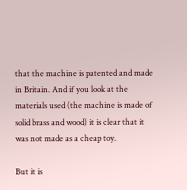that the machine is patented and made in Britain. And if you look at the materials used (the machine is made of solid brass and wood) it is clear that it was not made as a cheap toy.

But it is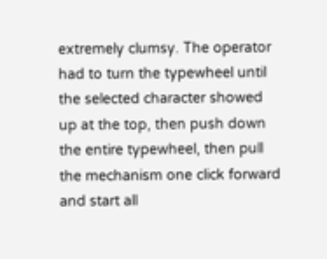extremely clumsy. The operator had to turn the typewheel until the selected character showed up at the top, then push down the entire typewheel, then pull the mechanism one click forward and start all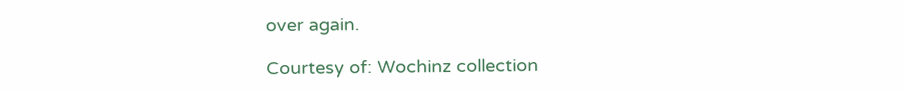over again.

Courtesy of: Wochinz collection